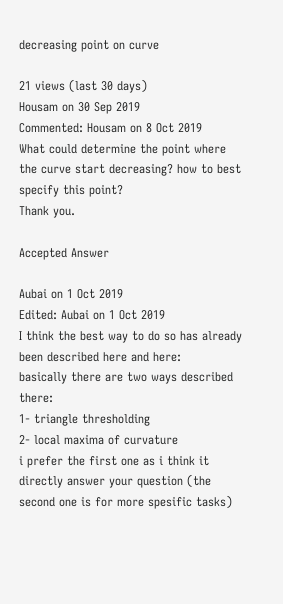decreasing point on curve

21 views (last 30 days)
Housam on 30 Sep 2019
Commented: Housam on 8 Oct 2019
What could determine the point where the curve start decreasing? how to best specify this point?
Thank you.

Accepted Answer

Aubai on 1 Oct 2019
Edited: Aubai on 1 Oct 2019
I think the best way to do so has already been described here and here:
basically there are two ways described there:
1- triangle thresholding
2- local maxima of curvature
i prefer the first one as i think it directly answer your question (the second one is for more spesific tasks)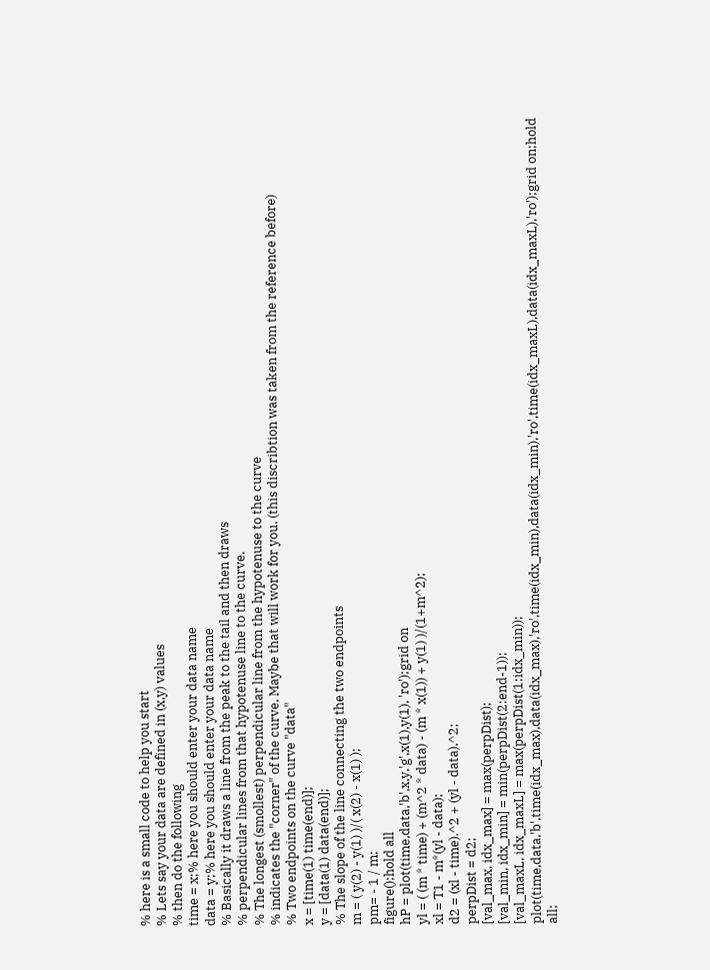% here is a small code to help you start
% Lets say your data are defined in (x,y) values
% then do the following
time = x;% here you should enter your data name
data = y;% here you should enter your data name
% Basically it draws a line from the peak to the tail and then draws
% perpendicular lines from that hypotenuse line to the curve.
% The longest (smollest) perpendicular line from the hypotenuse to the curve
% indicates the "corner" of the curve. Maybe that will work for you. (this discribtion was taken from the reference before)
% Two endpoints on the curve "data"
x = [time(1) time(end)];
y = [data(1) data(end)];
% The slope of the line connecting the two endpoints
m = ( y(2) - y(1) )/( x(2) - x(1) );
pm= - 1 / m;
figure();hold all
hP = plot(time,data,'b',x,y,'g',x(1),y(1), 'ro');grid on
yl = ( (m * time) + (m^2 * data) - (m * x(1)) + y(1) )/(1+m^2);
xl = T1 - m*(yl - data);
d2 = (xl - time).^2 + (yl - data).^2;
perpDist = d2;
[val_max, idx_max] = max(perpDist);
[val_min, idx_min] = min(perpDist(2:end-1));
[val_maxL, idx_maxL] = max(perpDist(1:idx_min));
plot(time,data,'b',time(idx_max),data(idx_max),'ro',time(idx_min),data(idx_min),'ro',time(idx_maxL),data(idx_maxL),'ro');grid on;hold all;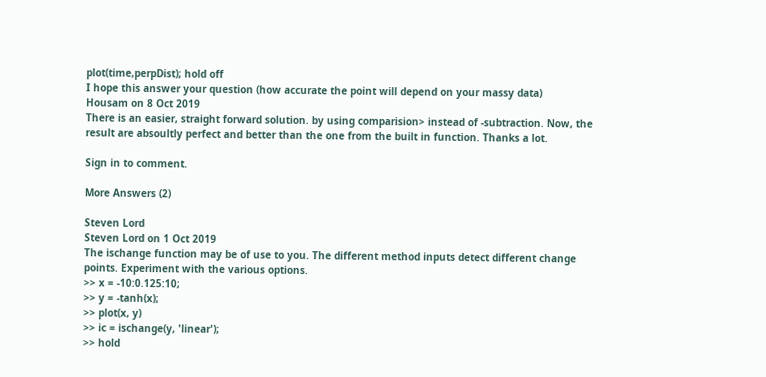plot(time,perpDist); hold off
I hope this answer your question (how accurate the point will depend on your massy data)
Housam on 8 Oct 2019
There is an easier, straight forward solution. by using comparision> instead of -subtraction. Now, the result are absoultly perfect and better than the one from the built in function. Thanks a lot.

Sign in to comment.

More Answers (2)

Steven Lord
Steven Lord on 1 Oct 2019
The ischange function may be of use to you. The different method inputs detect different change points. Experiment with the various options.
>> x = -10:0.125:10;
>> y = -tanh(x);
>> plot(x, y)
>> ic = ischange(y, 'linear');
>> hold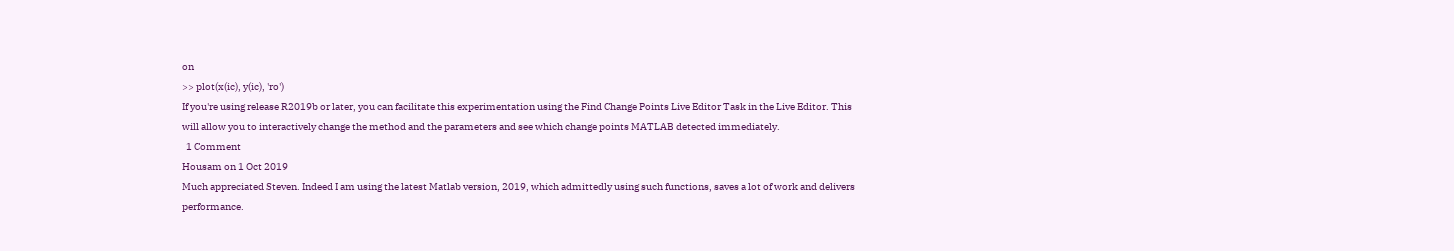on
>> plot(x(ic), y(ic), 'ro')
If you're using release R2019b or later, you can facilitate this experimentation using the Find Change Points Live Editor Task in the Live Editor. This will allow you to interactively change the method and the parameters and see which change points MATLAB detected immediately.
  1 Comment
Housam on 1 Oct 2019
Much appreciated Steven. Indeed I am using the latest Matlab version, 2019, which admittedly using such functions, saves a lot of work and delivers performance.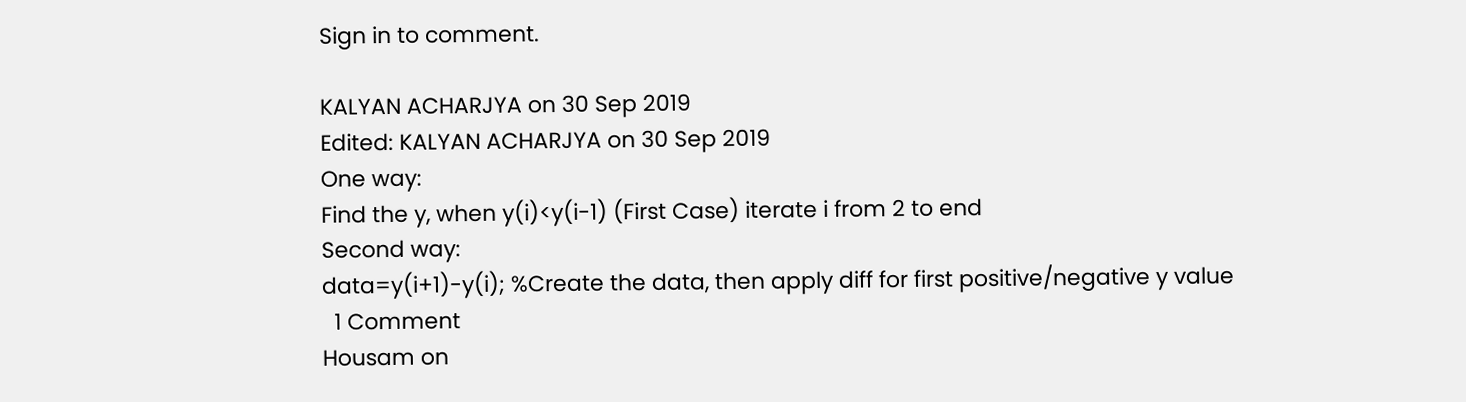Sign in to comment.

KALYAN ACHARJYA on 30 Sep 2019
Edited: KALYAN ACHARJYA on 30 Sep 2019
One way:
Find the y, when y(i)<y(i-1) (First Case) iterate i from 2 to end
Second way:
data=y(i+1)-y(i); %Create the data, then apply diff for first positive/negative y value
  1 Comment
Housam on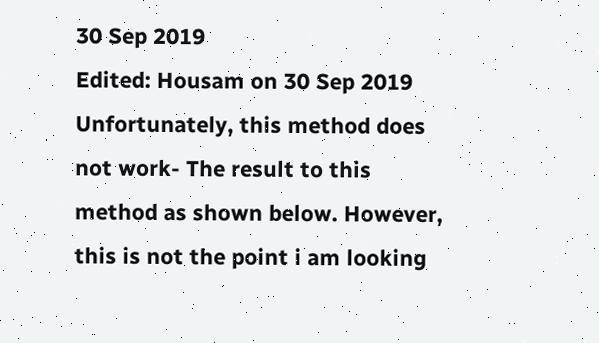30 Sep 2019
Edited: Housam on 30 Sep 2019
Unfortunately, this method does not work- The result to this method as shown below. However, this is not the point i am looking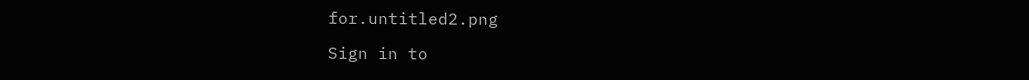for.untitled2.png

Sign in to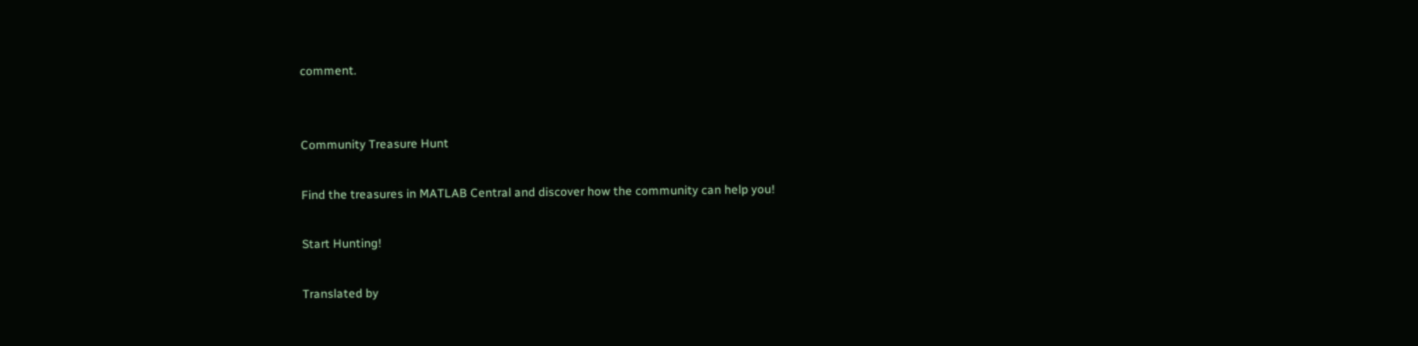comment.


Community Treasure Hunt

Find the treasures in MATLAB Central and discover how the community can help you!

Start Hunting!

Translated by